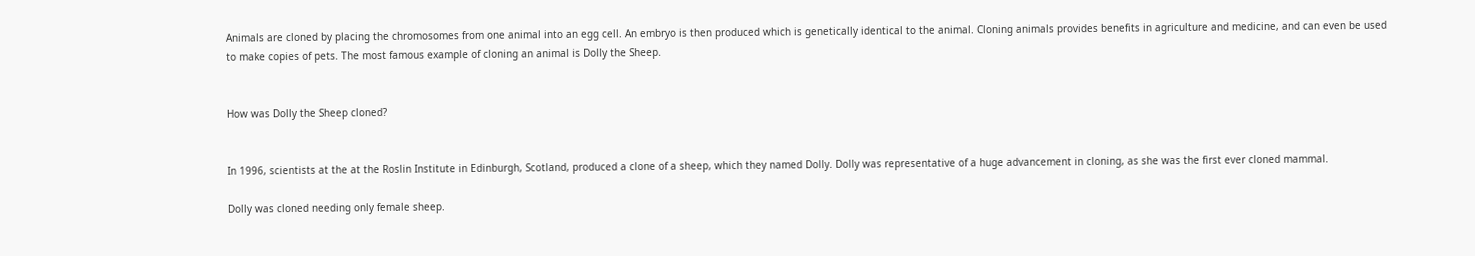Animals are cloned by placing the chromosomes from one animal into an egg cell. An embryo is then produced which is genetically identical to the animal. Cloning animals provides benefits in agriculture and medicine, and can even be used to make copies of pets. The most famous example of cloning an animal is Dolly the Sheep.


How was Dolly the Sheep cloned?


In 1996, scientists at the at the Roslin Institute in Edinburgh, Scotland, produced a clone of a sheep, which they named Dolly. Dolly was representative of a huge advancement in cloning, as she was the first ever cloned mammal.

Dolly was cloned needing only female sheep.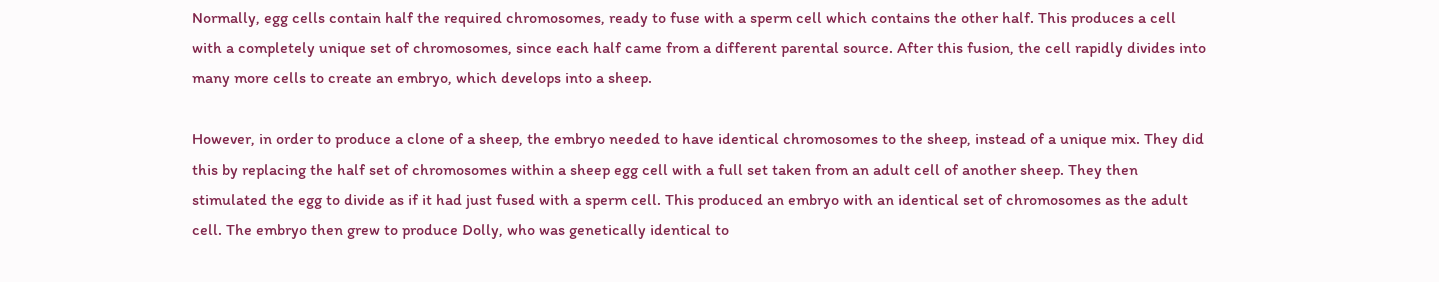Normally, egg cells contain half the required chromosomes, ready to fuse with a sperm cell which contains the other half. This produces a cell with a completely unique set of chromosomes, since each half came from a different parental source. After this fusion, the cell rapidly divides into many more cells to create an embryo, which develops into a sheep.

However, in order to produce a clone of a sheep, the embryo needed to have identical chromosomes to the sheep, instead of a unique mix. They did this by replacing the half set of chromosomes within a sheep egg cell with a full set taken from an adult cell of another sheep. They then stimulated the egg to divide as if it had just fused with a sperm cell. This produced an embryo with an identical set of chromosomes as the adult cell. The embryo then grew to produce Dolly, who was genetically identical to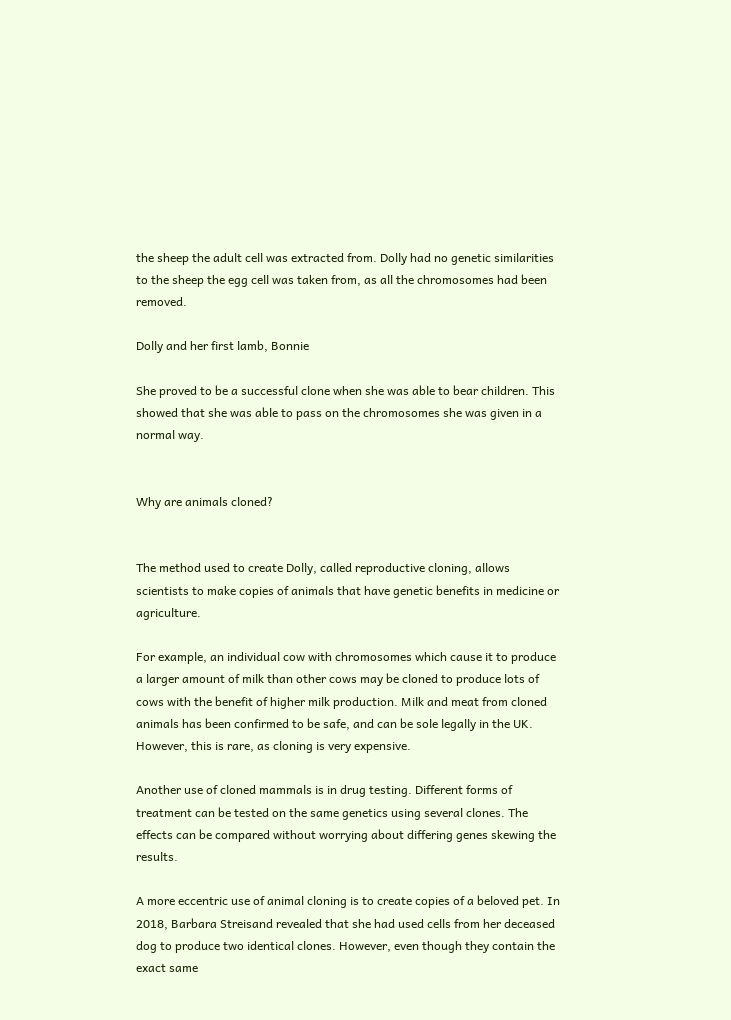the sheep the adult cell was extracted from. Dolly had no genetic similarities to the sheep the egg cell was taken from, as all the chromosomes had been removed.

Dolly and her first lamb, Bonnie

She proved to be a successful clone when she was able to bear children. This showed that she was able to pass on the chromosomes she was given in a normal way.


Why are animals cloned?


The method used to create Dolly, called reproductive cloning, allows scientists to make copies of animals that have genetic benefits in medicine or agriculture.

For example, an individual cow with chromosomes which cause it to produce a larger amount of milk than other cows may be cloned to produce lots of cows with the benefit of higher milk production. Milk and meat from cloned animals has been confirmed to be safe, and can be sole legally in the UK. However, this is rare, as cloning is very expensive.

Another use of cloned mammals is in drug testing. Different forms of treatment can be tested on the same genetics using several clones. The effects can be compared without worrying about differing genes skewing the results.

A more eccentric use of animal cloning is to create copies of a beloved pet. In 2018, Barbara Streisand revealed that she had used cells from her deceased dog to produce two identical clones. However, even though they contain the exact same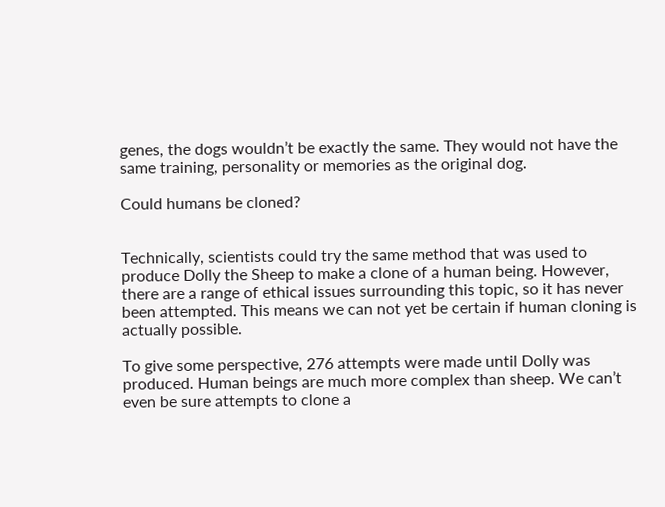genes, the dogs wouldn’t be exactly the same. They would not have the same training, personality or memories as the original dog.

Could humans be cloned?


Technically, scientists could try the same method that was used to produce Dolly the Sheep to make a clone of a human being. However, there are a range of ethical issues surrounding this topic, so it has never been attempted. This means we can not yet be certain if human cloning is actually possible.

To give some perspective, 276 attempts were made until Dolly was produced. Human beings are much more complex than sheep. We can’t even be sure attempts to clone a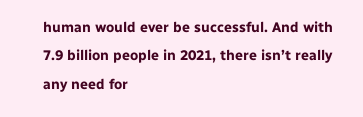human would ever be successful. And with 7.9 billion people in 2021, there isn’t really any need for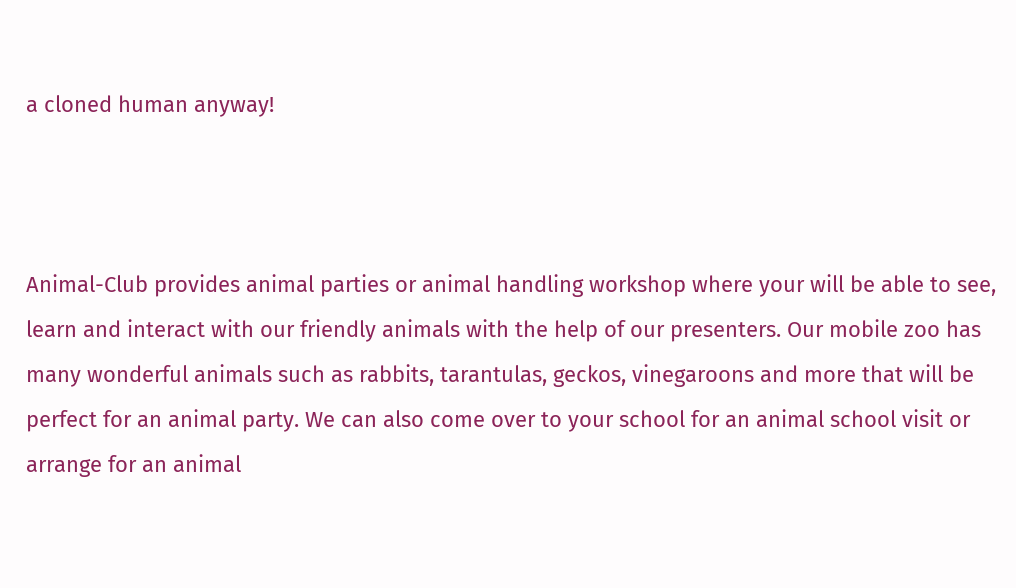a cloned human anyway!



Animal-Club provides animal parties or animal handling workshop where your will be able to see, learn and interact with our friendly animals with the help of our presenters. Our mobile zoo has many wonderful animals such as rabbits, tarantulas, geckos, vinegaroons and more that will be perfect for an animal party. We can also come over to your school for an animal school visit or arrange for an animal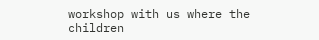workshop with us where the children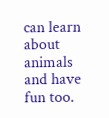can learn about animals and have fun too.